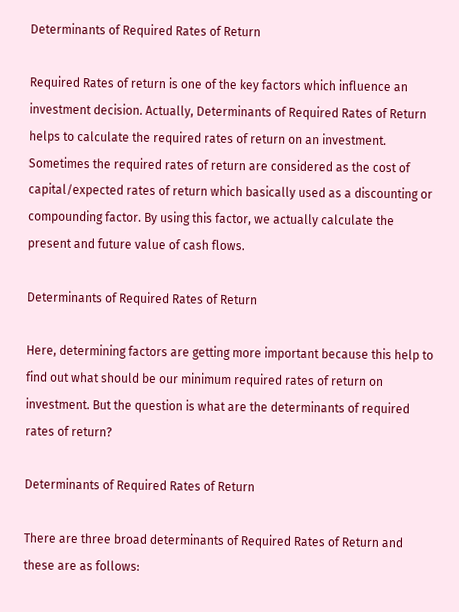Determinants of Required Rates of Return

Required Rates of return is one of the key factors which influence an investment decision. Actually, Determinants of Required Rates of Return helps to calculate the required rates of return on an investment. Sometimes the required rates of return are considered as the cost of capital/expected rates of return which basically used as a discounting or compounding factor. By using this factor, we actually calculate the present and future value of cash flows.

Determinants of Required Rates of Return

Here, determining factors are getting more important because this help to find out what should be our minimum required rates of return on investment. But the question is what are the determinants of required rates of return?

Determinants of Required Rates of Return

There are three broad determinants of Required Rates of Return and these are as follows: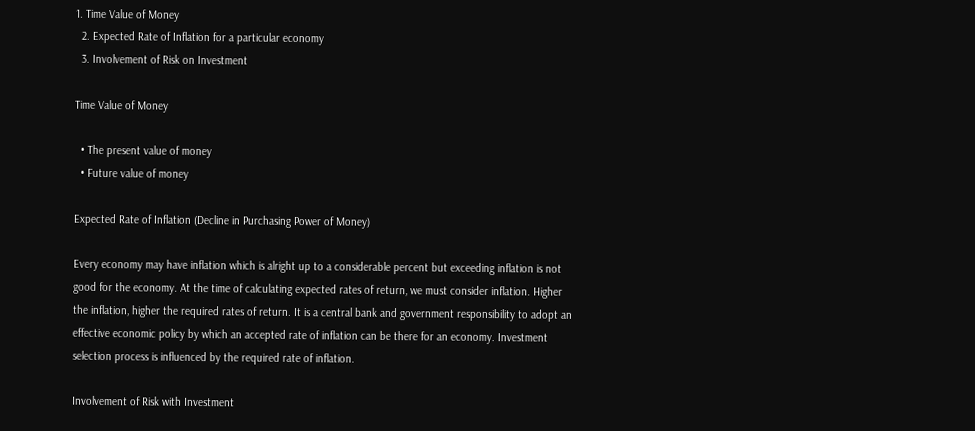1. Time Value of Money
  2. Expected Rate of Inflation for a particular economy
  3. Involvement of Risk on Investment

Time Value of Money

  • The present value of money
  • Future value of money

Expected Rate of Inflation (Decline in Purchasing Power of Money)

Every economy may have inflation which is alright up to a considerable percent but exceeding inflation is not good for the economy. At the time of calculating expected rates of return, we must consider inflation. Higher the inflation, higher the required rates of return. It is a central bank and government responsibility to adopt an effective economic policy by which an accepted rate of inflation can be there for an economy. Investment selection process is influenced by the required rate of inflation.

Involvement of Risk with Investment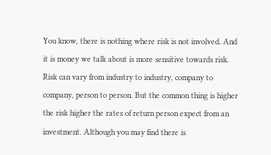You know, there is nothing where risk is not involved. And it is money we talk about is more sensitive towards risk. Risk can vary from industry to industry, company to company, person to person. But the common thing is higher the risk higher the rates of return person expect from an investment. Although you may find there is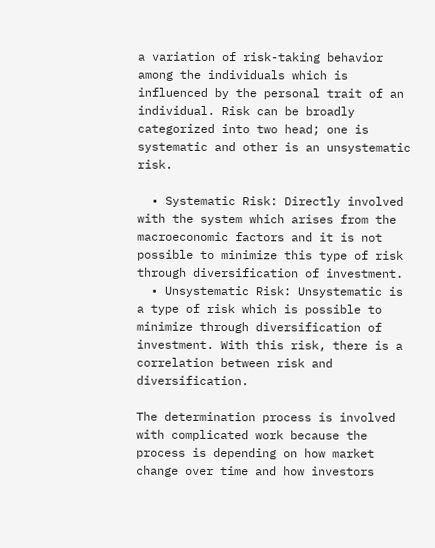a variation of risk-taking behavior among the individuals which is influenced by the personal trait of an individual. Risk can be broadly categorized into two head; one is systematic and other is an unsystematic risk.

  • Systematic Risk: Directly involved with the system which arises from the macroeconomic factors and it is not possible to minimize this type of risk through diversification of investment.
  • Unsystematic Risk: Unsystematic is a type of risk which is possible to minimize through diversification of investment. With this risk, there is a correlation between risk and diversification.

The determination process is involved with complicated work because the process is depending on how market change over time and how investors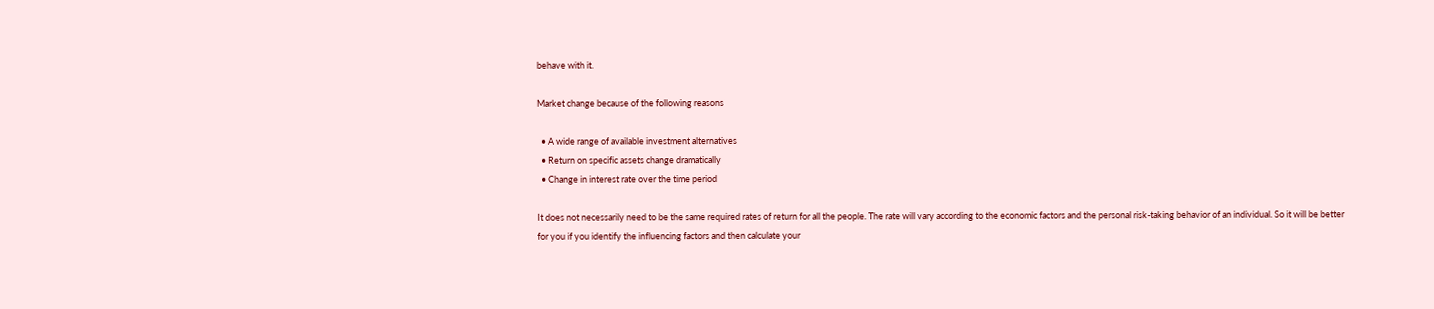behave with it.

Market change because of the following reasons

  • A wide range of available investment alternatives
  • Return on specific assets change dramatically
  • Change in interest rate over the time period

It does not necessarily need to be the same required rates of return for all the people. The rate will vary according to the economic factors and the personal risk-taking behavior of an individual. So it will be better for you if you identify the influencing factors and then calculate your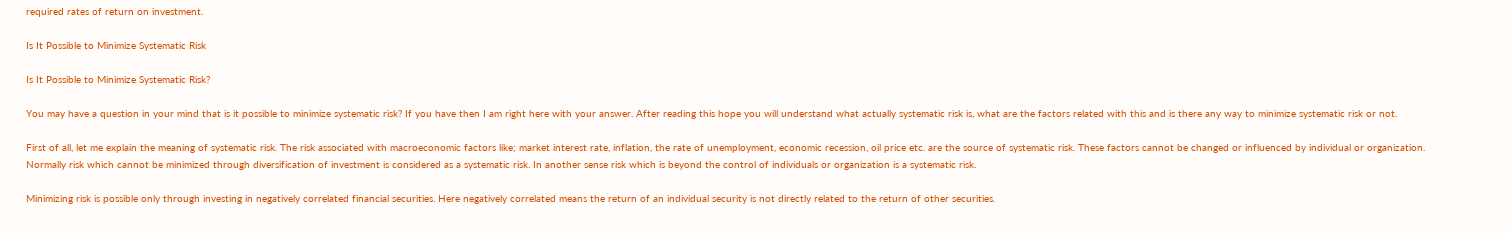required rates of return on investment.

Is It Possible to Minimize Systematic Risk

Is It Possible to Minimize Systematic Risk?

You may have a question in your mind that is it possible to minimize systematic risk? If you have then I am right here with your answer. After reading this hope you will understand what actually systematic risk is, what are the factors related with this and is there any way to minimize systematic risk or not.

First of all, let me explain the meaning of systematic risk. The risk associated with macroeconomic factors like; market interest rate, inflation, the rate of unemployment, economic recession, oil price etc. are the source of systematic risk. These factors cannot be changed or influenced by individual or organization. Normally risk which cannot be minimized through diversification of investment is considered as a systematic risk. In another sense risk which is beyond the control of individuals or organization is a systematic risk.

Minimizing risk is possible only through investing in negatively correlated financial securities. Here negatively correlated means the return of an individual security is not directly related to the return of other securities.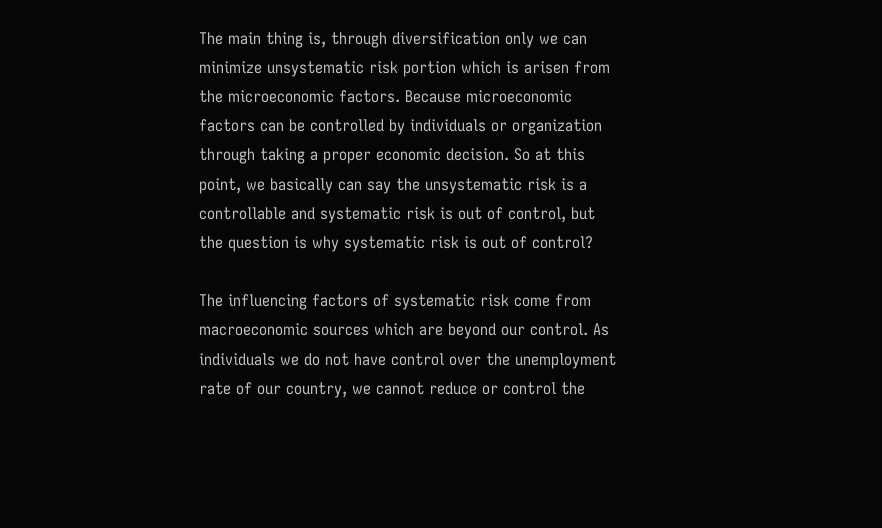The main thing is, through diversification only we can minimize unsystematic risk portion which is arisen from the microeconomic factors. Because microeconomic factors can be controlled by individuals or organization through taking a proper economic decision. So at this point, we basically can say the unsystematic risk is a controllable and systematic risk is out of control, but the question is why systematic risk is out of control?

The influencing factors of systematic risk come from macroeconomic sources which are beyond our control. As individuals we do not have control over the unemployment rate of our country, we cannot reduce or control the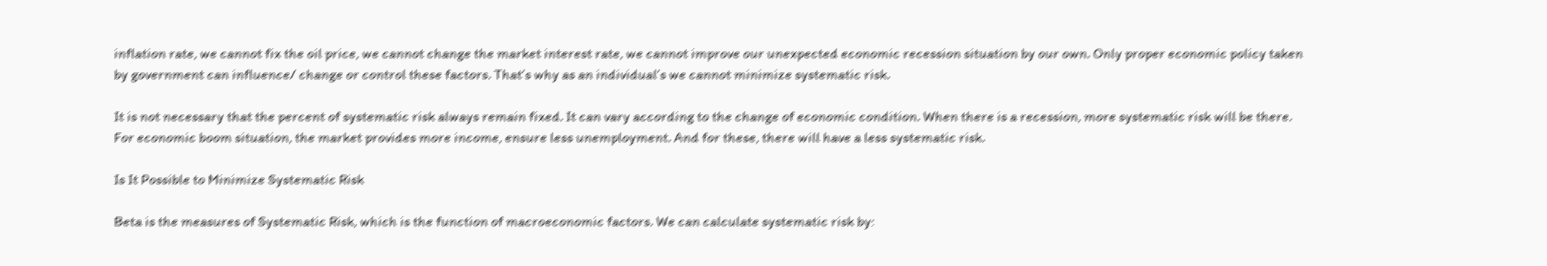inflation rate, we cannot fix the oil price, we cannot change the market interest rate, we cannot improve our unexpected economic recession situation by our own. Only proper economic policy taken by government can influence/ change or control these factors. That’s why as an individual’s we cannot minimize systematic risk.

It is not necessary that the percent of systematic risk always remain fixed. It can vary according to the change of economic condition. When there is a recession, more systematic risk will be there. For economic boom situation, the market provides more income, ensure less unemployment. And for these, there will have a less systematic risk.

Is It Possible to Minimize Systematic Risk

Beta is the measures of Systematic Risk, which is the function of macroeconomic factors. We can calculate systematic risk by: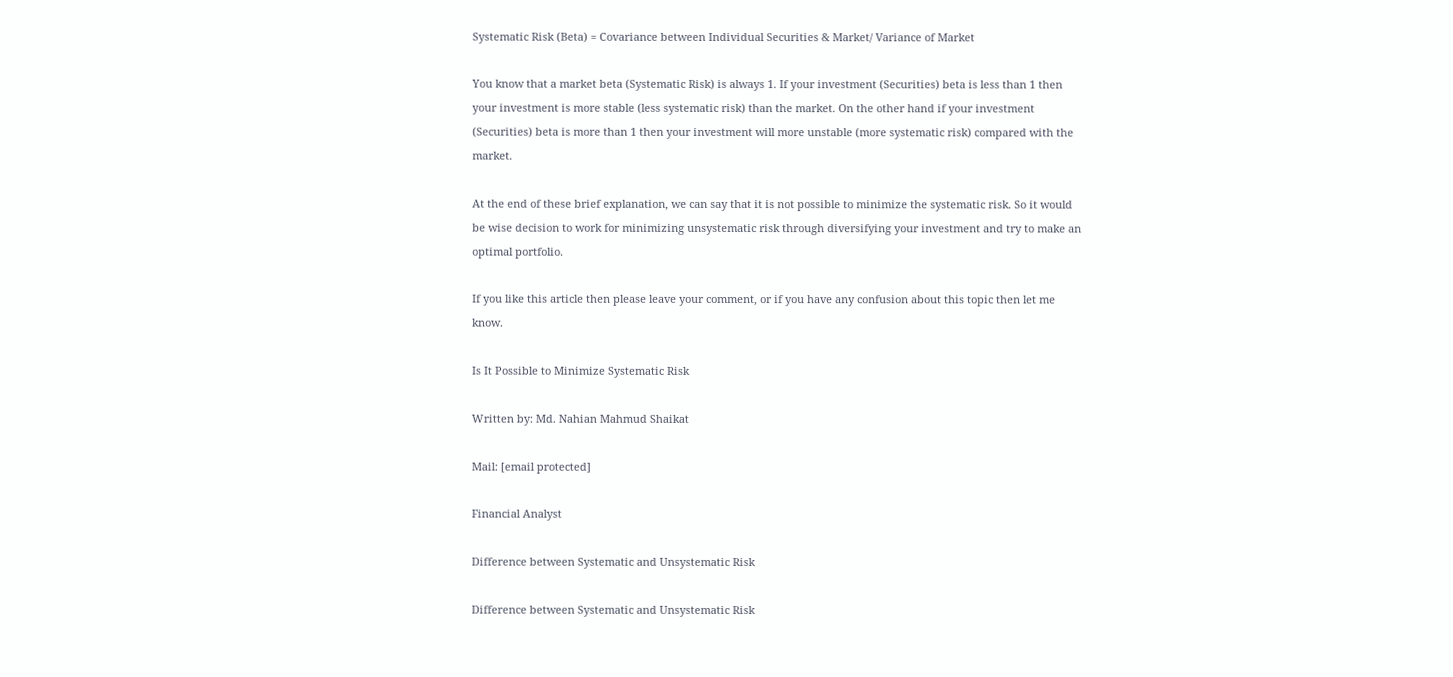Systematic Risk (Beta) = Covariance between Individual Securities & Market/ Variance of Market

You know that a market beta (Systematic Risk) is always 1. If your investment (Securities) beta is less than 1 then your investment is more stable (less systematic risk) than the market. On the other hand if your investment (Securities) beta is more than 1 then your investment will more unstable (more systematic risk) compared with the market.

At the end of these brief explanation, we can say that it is not possible to minimize the systematic risk. So it would be wise decision to work for minimizing unsystematic risk through diversifying your investment and try to make an optimal portfolio.

If you like this article then please leave your comment, or if you have any confusion about this topic then let me know.

Is It Possible to Minimize Systematic Risk

Written by: Md. Nahian Mahmud Shaikat

Mail: [email protected]

Financial Analyst

Difference between Systematic and Unsystematic Risk

Difference between Systematic and Unsystematic Risk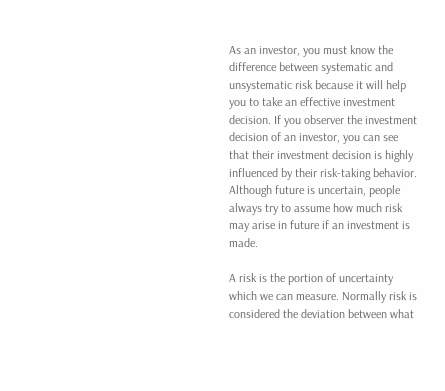As an investor, you must know the difference between systematic and unsystematic risk because it will help you to take an effective investment decision. If you observer the investment decision of an investor, you can see that their investment decision is highly influenced by their risk-taking behavior. Although future is uncertain, people always try to assume how much risk may arise in future if an investment is made.

A risk is the portion of uncertainty which we can measure. Normally risk is considered the deviation between what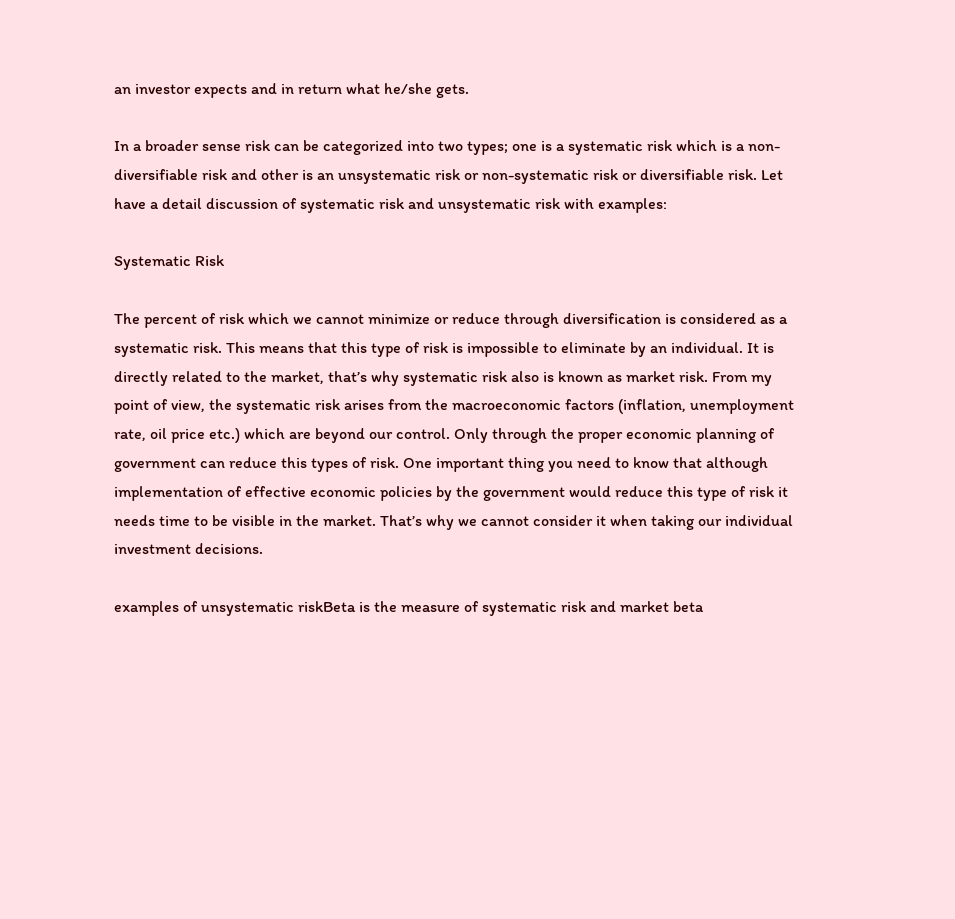an investor expects and in return what he/she gets.

In a broader sense risk can be categorized into two types; one is a systematic risk which is a non-diversifiable risk and other is an unsystematic risk or non-systematic risk or diversifiable risk. Let have a detail discussion of systematic risk and unsystematic risk with examples:

Systematic Risk

The percent of risk which we cannot minimize or reduce through diversification is considered as a systematic risk. This means that this type of risk is impossible to eliminate by an individual. It is directly related to the market, that’s why systematic risk also is known as market risk. From my point of view, the systematic risk arises from the macroeconomic factors (inflation, unemployment rate, oil price etc.) which are beyond our control. Only through the proper economic planning of government can reduce this types of risk. One important thing you need to know that although implementation of effective economic policies by the government would reduce this type of risk it needs time to be visible in the market. That’s why we cannot consider it when taking our individual investment decisions.

examples of unsystematic riskBeta is the measure of systematic risk and market beta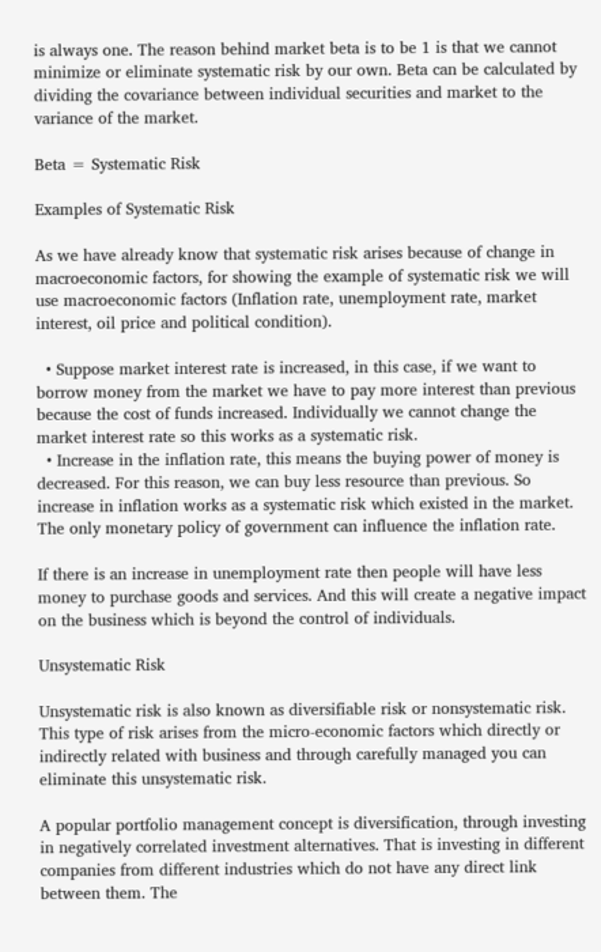is always one. The reason behind market beta is to be 1 is that we cannot minimize or eliminate systematic risk by our own. Beta can be calculated by dividing the covariance between individual securities and market to the variance of the market.

Beta = Systematic Risk

Examples of Systematic Risk

As we have already know that systematic risk arises because of change in macroeconomic factors, for showing the example of systematic risk we will use macroeconomic factors (Inflation rate, unemployment rate, market interest, oil price and political condition).

  • Suppose market interest rate is increased, in this case, if we want to borrow money from the market we have to pay more interest than previous because the cost of funds increased. Individually we cannot change the market interest rate so this works as a systematic risk.
  • Increase in the inflation rate, this means the buying power of money is decreased. For this reason, we can buy less resource than previous. So increase in inflation works as a systematic risk which existed in the market. The only monetary policy of government can influence the inflation rate.

If there is an increase in unemployment rate then people will have less money to purchase goods and services. And this will create a negative impact on the business which is beyond the control of individuals.

Unsystematic Risk

Unsystematic risk is also known as diversifiable risk or nonsystematic risk. This type of risk arises from the micro-economic factors which directly or indirectly related with business and through carefully managed you can eliminate this unsystematic risk.

A popular portfolio management concept is diversification, through investing in negatively correlated investment alternatives. That is investing in different companies from different industries which do not have any direct link between them. The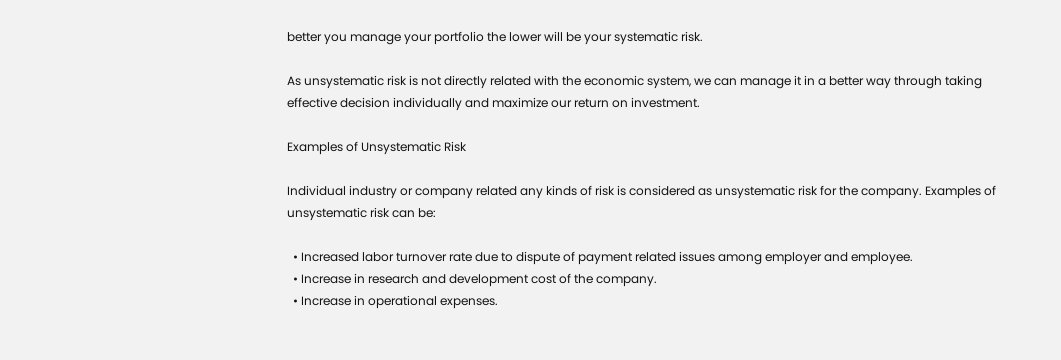better you manage your portfolio the lower will be your systematic risk.

As unsystematic risk is not directly related with the economic system, we can manage it in a better way through taking effective decision individually and maximize our return on investment.

Examples of Unsystematic Risk

Individual industry or company related any kinds of risk is considered as unsystematic risk for the company. Examples of unsystematic risk can be:

  • Increased labor turnover rate due to dispute of payment related issues among employer and employee.
  • Increase in research and development cost of the company.
  • Increase in operational expenses.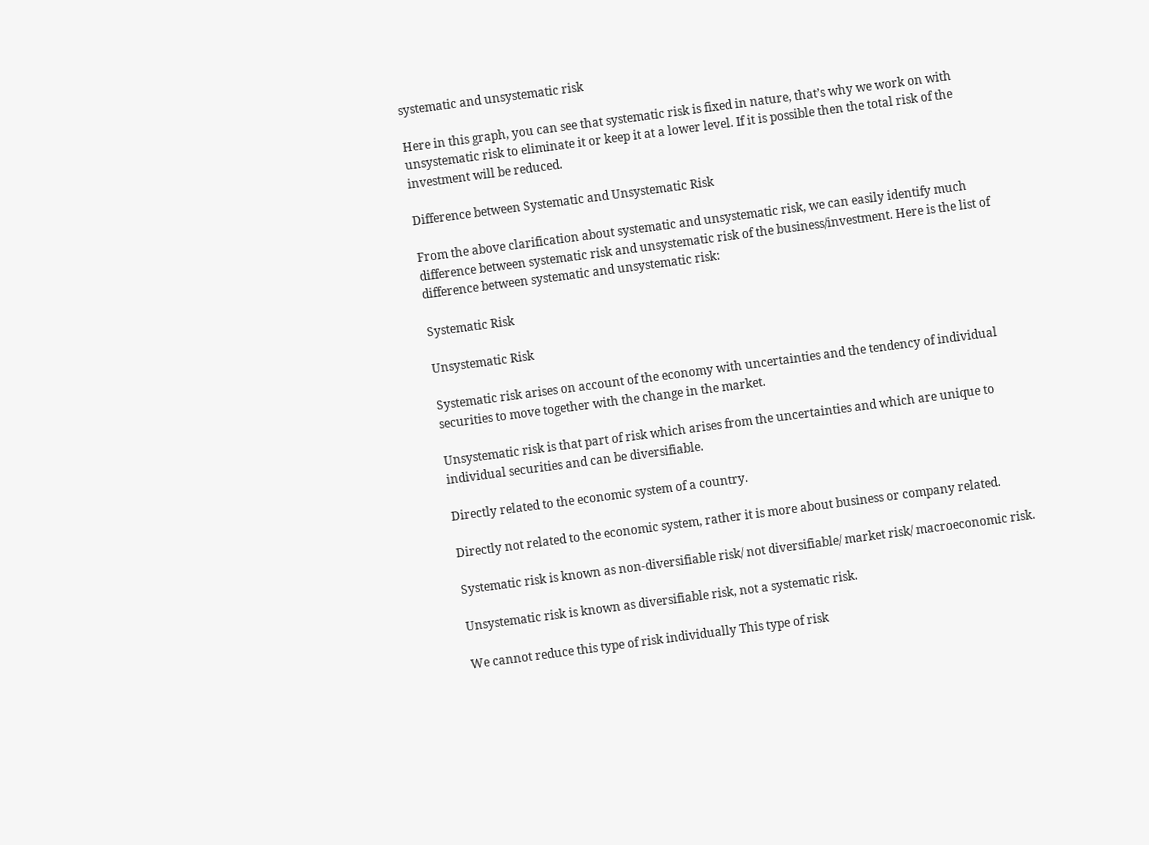systematic and unsystematic risk

Here in this graph, you can see that systematic risk is fixed in nature, that’s why we work on with unsystematic risk to eliminate it or keep it at a lower level. If it is possible then the total risk of the investment will be reduced.

Difference between Systematic and Unsystematic Risk

From the above clarification about systematic and unsystematic risk, we can easily identify much difference between systematic risk and unsystematic risk of the business/investment. Here is the list of difference between systematic and unsystematic risk:

Systematic Risk

Unsystematic Risk

Systematic risk arises on account of the economy with uncertainties and the tendency of individual securities to move together with the change in the market.

Unsystematic risk is that part of risk which arises from the uncertainties and which are unique to individual securities and can be diversifiable.

Directly related to the economic system of a country.

Directly not related to the economic system, rather it is more about business or company related.

Systematic risk is known as non-diversifiable risk/ not diversifiable/ market risk/ macroeconomic risk.

Unsystematic risk is known as diversifiable risk, not a systematic risk.

We cannot reduce this type of risk individually This type of risk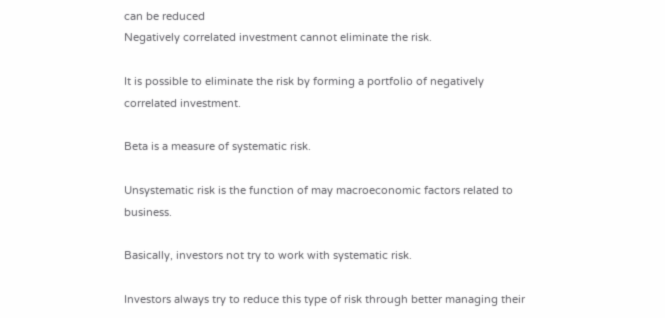can be reduced
Negatively correlated investment cannot eliminate the risk.

It is possible to eliminate the risk by forming a portfolio of negatively correlated investment.

Beta is a measure of systematic risk.

Unsystematic risk is the function of may macroeconomic factors related to business.

Basically, investors not try to work with systematic risk.

Investors always try to reduce this type of risk through better managing their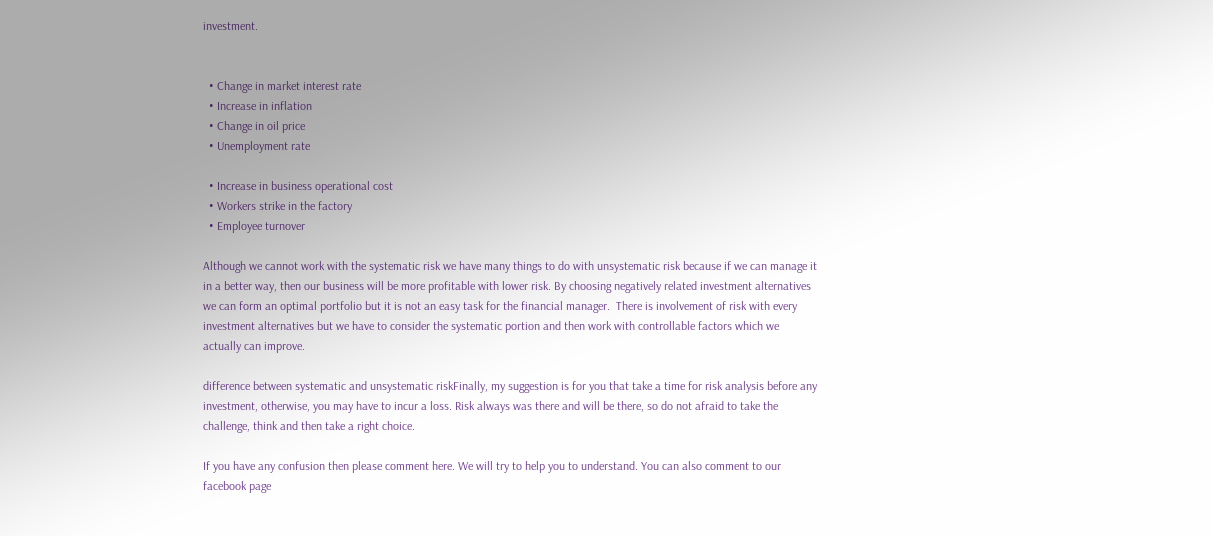investment.


  • Change in market interest rate
  • Increase in inflation
  • Change in oil price
  • Unemployment rate

  • Increase in business operational cost
  • Workers strike in the factory
  • Employee turnover

Although we cannot work with the systematic risk we have many things to do with unsystematic risk because if we can manage it in a better way, then our business will be more profitable with lower risk. By choosing negatively related investment alternatives we can form an optimal portfolio but it is not an easy task for the financial manager.  There is involvement of risk with every investment alternatives but we have to consider the systematic portion and then work with controllable factors which we actually can improve.

difference between systematic and unsystematic riskFinally, my suggestion is for you that take a time for risk analysis before any investment, otherwise, you may have to incur a loss. Risk always was there and will be there, so do not afraid to take the challenge, think and then take a right choice.

If you have any confusion then please comment here. We will try to help you to understand. You can also comment to our facebook page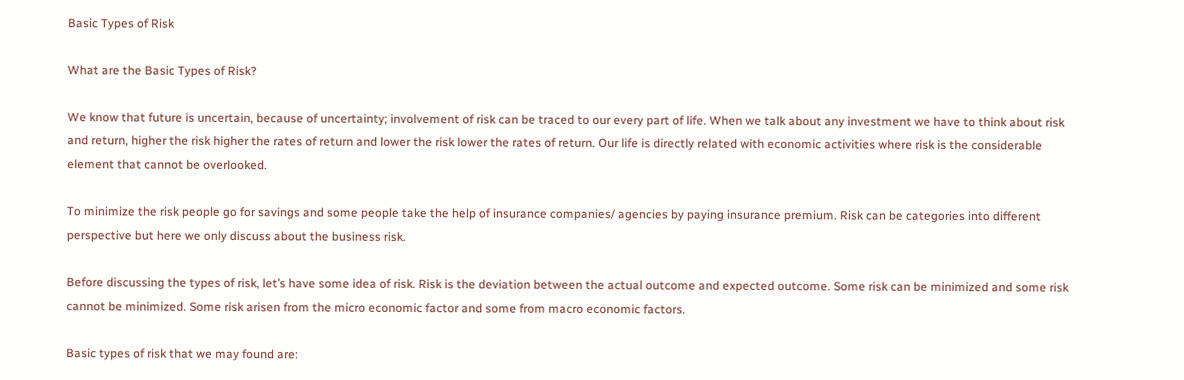Basic Types of Risk

What are the Basic Types of Risk?

We know that future is uncertain, because of uncertainty; involvement of risk can be traced to our every part of life. When we talk about any investment we have to think about risk and return, higher the risk higher the rates of return and lower the risk lower the rates of return. Our life is directly related with economic activities where risk is the considerable element that cannot be overlooked.

To minimize the risk people go for savings and some people take the help of insurance companies/ agencies by paying insurance premium. Risk can be categories into different perspective but here we only discuss about the business risk.

Before discussing the types of risk, let’s have some idea of risk. Risk is the deviation between the actual outcome and expected outcome. Some risk can be minimized and some risk cannot be minimized. Some risk arisen from the micro economic factor and some from macro economic factors.

Basic types of risk that we may found are: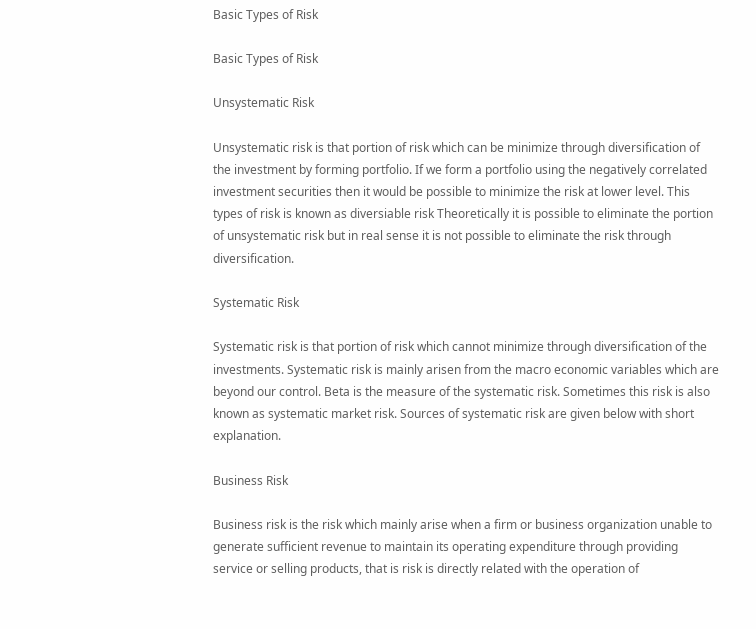Basic Types of Risk

Basic Types of Risk

Unsystematic Risk

Unsystematic risk is that portion of risk which can be minimize through diversification of the investment by forming portfolio. If we form a portfolio using the negatively correlated investment securities then it would be possible to minimize the risk at lower level. This types of risk is known as diversiable risk Theoretically it is possible to eliminate the portion of unsystematic risk but in real sense it is not possible to eliminate the risk through diversification.

Systematic Risk

Systematic risk is that portion of risk which cannot minimize through diversification of the investments. Systematic risk is mainly arisen from the macro economic variables which are beyond our control. Beta is the measure of the systematic risk. Sometimes this risk is also known as systematic market risk. Sources of systematic risk are given below with short explanation.

Business Risk

Business risk is the risk which mainly arise when a firm or business organization unable to generate sufficient revenue to maintain its operating expenditure through providing service or selling products, that is risk is directly related with the operation of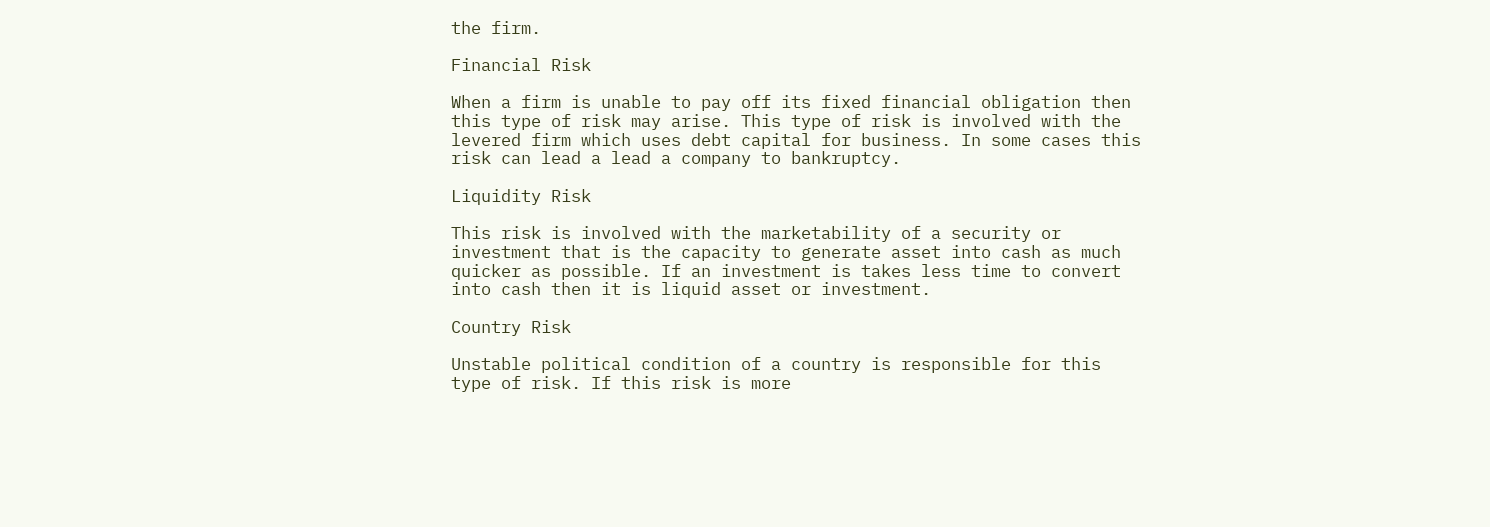the firm.

Financial Risk

When a firm is unable to pay off its fixed financial obligation then this type of risk may arise. This type of risk is involved with the levered firm which uses debt capital for business. In some cases this risk can lead a lead a company to bankruptcy.

Liquidity Risk

This risk is involved with the marketability of a security or investment that is the capacity to generate asset into cash as much quicker as possible. If an investment is takes less time to convert into cash then it is liquid asset or investment.

Country Risk

Unstable political condition of a country is responsible for this type of risk. If this risk is more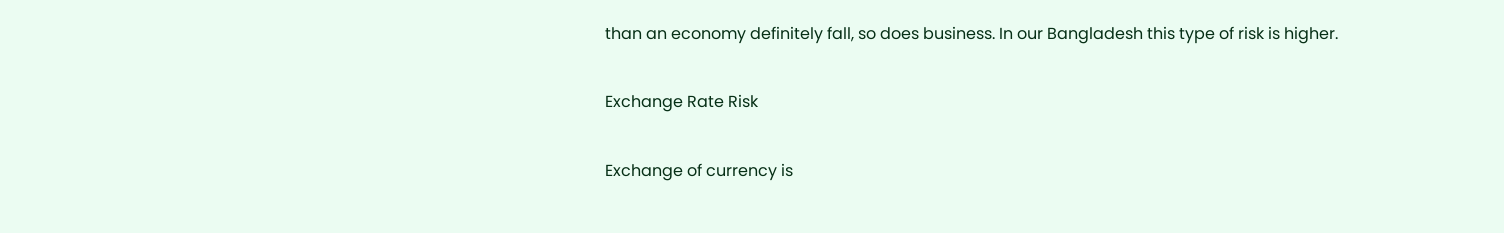than an economy definitely fall, so does business. In our Bangladesh this type of risk is higher.

Exchange Rate Risk

Exchange of currency is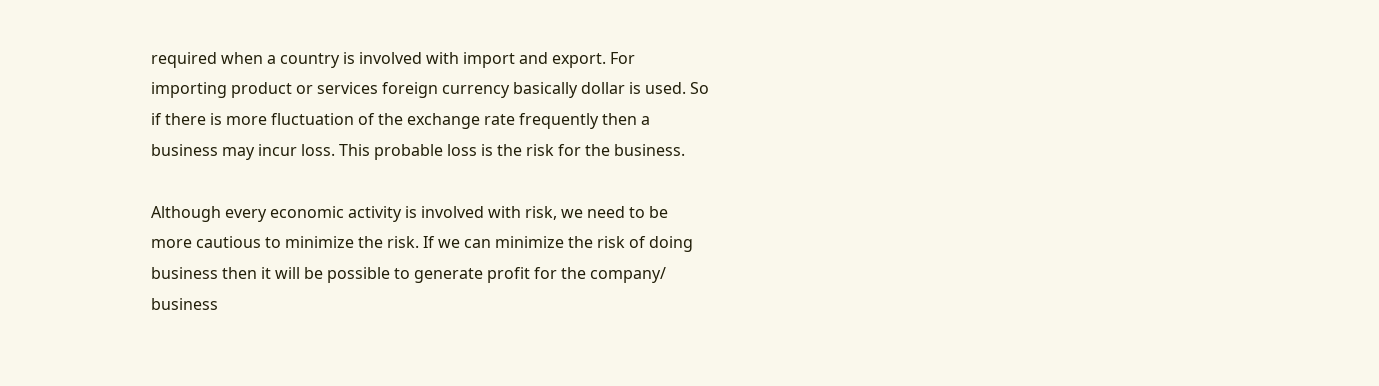required when a country is involved with import and export. For importing product or services foreign currency basically dollar is used. So if there is more fluctuation of the exchange rate frequently then a business may incur loss. This probable loss is the risk for the business.

Although every economic activity is involved with risk, we need to be more cautious to minimize the risk. If we can minimize the risk of doing business then it will be possible to generate profit for the company/ business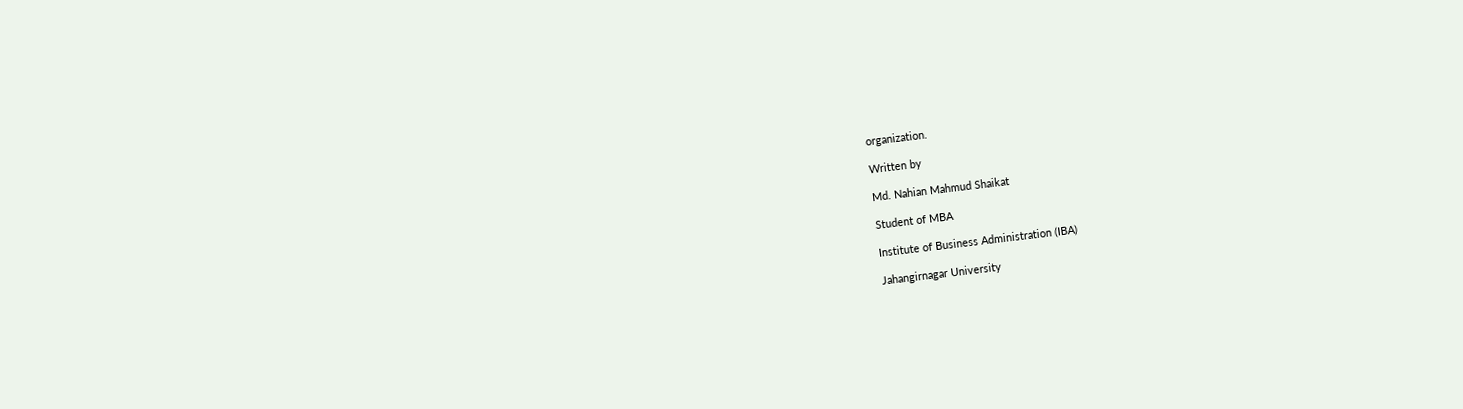organization.

Written by

Md. Nahian Mahmud Shaikat

Student of MBA

Institute of Business Administration (IBA)

Jahangirnagar University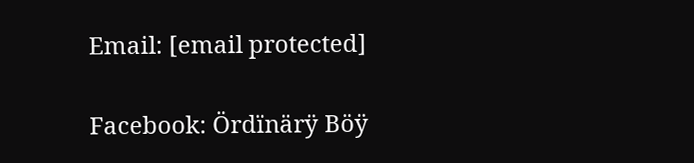Email: [email protected]

Facebook: Ördïnärÿ Böÿ